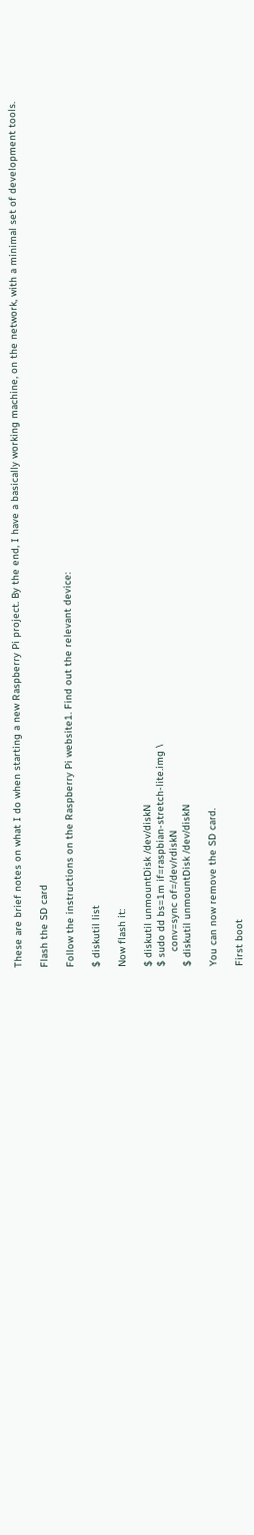These are brief notes on what I do when starting a new Raspberry Pi project. By the end, I have a basically working machine, on the network, with a minimal set of development tools.

Flash the SD card

Follow the instructions on the Raspberry Pi website1. Find out the relevant device:

$ diskutil list

Now flash it:

$ diskutil unmountDisk /dev/diskN
$ sudo dd bs=1m if=raspbian-stretch-lite.img \
     conv=sync of=/dev/rdiskN
$ diskutil unmountDisk /dev/diskN

You can now remove the SD card.

First boot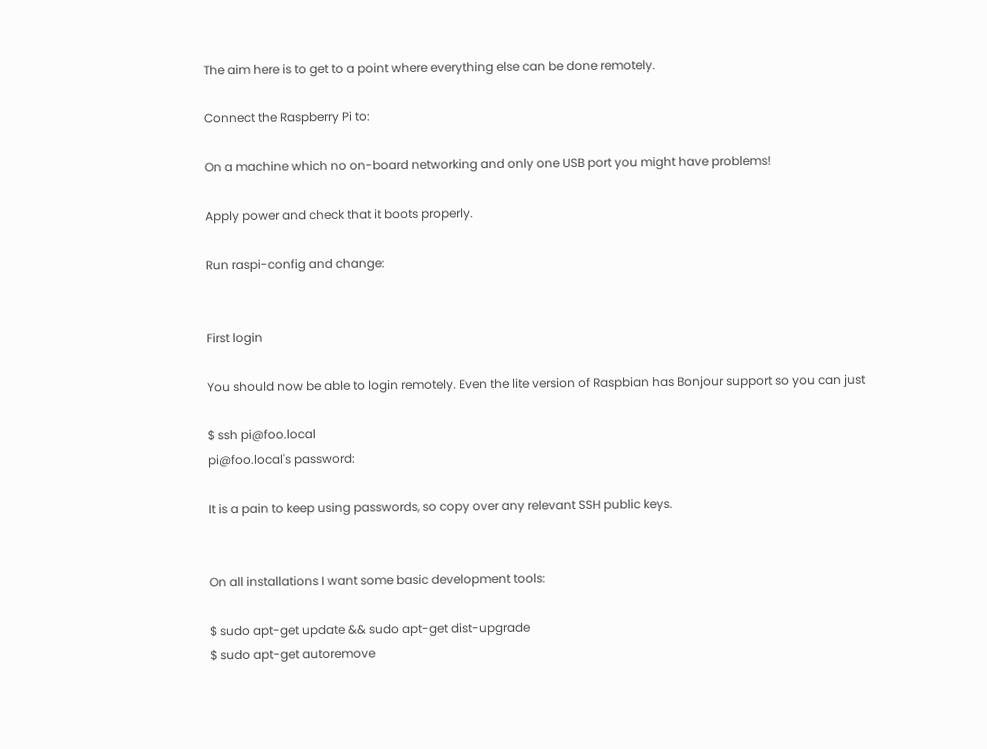The aim here is to get to a point where everything else can be done remotely.

Connect the Raspberry Pi to:

On a machine which no on-board networking and only one USB port you might have problems!

Apply power and check that it boots properly.

Run raspi-config and change:


First login

You should now be able to login remotely. Even the lite version of Raspbian has Bonjour support so you can just

$ ssh pi@foo.local
pi@foo.local's password:

It is a pain to keep using passwords, so copy over any relevant SSH public keys.


On all installations I want some basic development tools:

$ sudo apt-get update && sudo apt-get dist-upgrade
$ sudo apt-get autoremove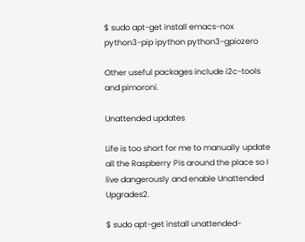$ sudo apt-get install emacs-nox python3-pip ipython python3-gpiozero

Other useful packages include i2c-tools and pimoroni.

Unattended updates

Life is too short for me to manually update all the Raspberry Pis around the place so I live dangerously and enable Unattended Upgrades2.

$ sudo apt-get install unattended-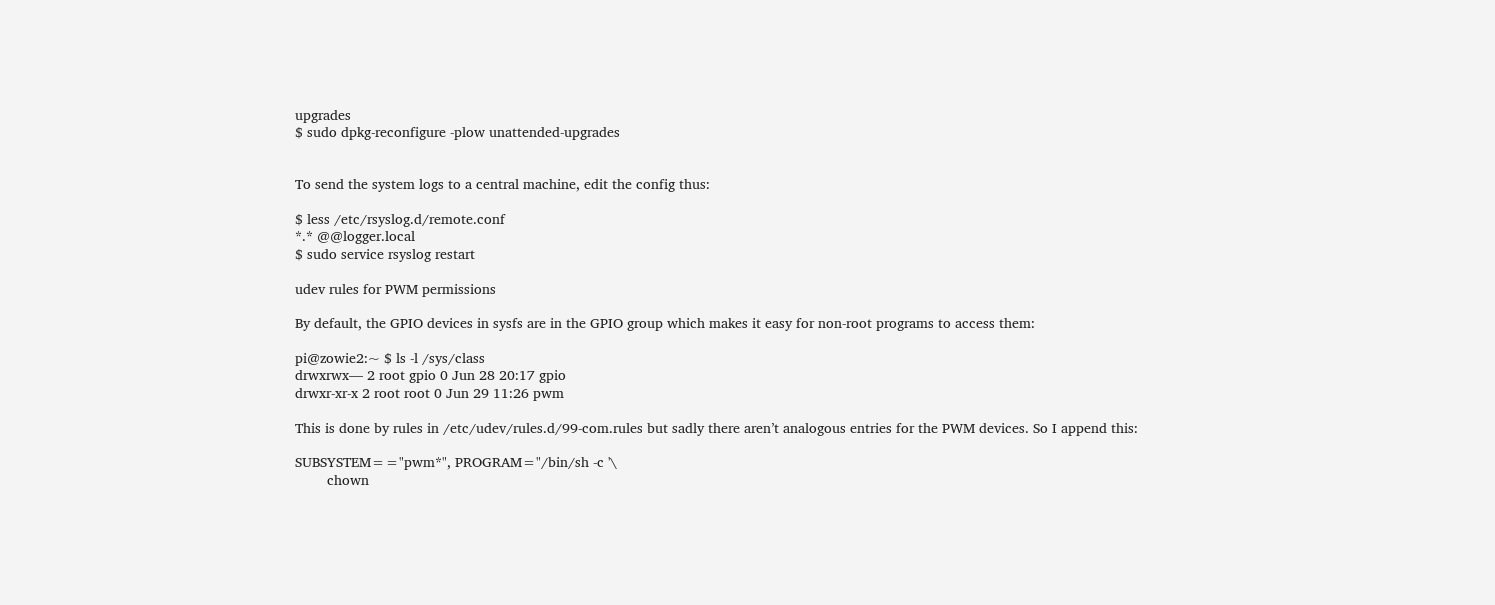upgrades
$ sudo dpkg-reconfigure -plow unattended-upgrades


To send the system logs to a central machine, edit the config thus:

$ less /etc/rsyslog.d/remote.conf
*.* @@logger.local
$ sudo service rsyslog restart

udev rules for PWM permissions

By default, the GPIO devices in sysfs are in the GPIO group which makes it easy for non-root programs to access them:

pi@zowie2:~ $ ls -l /sys/class
drwxrwx— 2 root gpio 0 Jun 28 20:17 gpio
drwxr-xr-x 2 root root 0 Jun 29 11:26 pwm

This is done by rules in /etc/udev/rules.d/99-com.rules but sadly there aren’t analogous entries for the PWM devices. So I append this:

SUBSYSTEM=="pwm*", PROGRAM="/bin/sh -c '\
        chown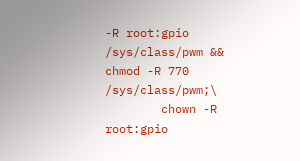-R root:gpio /sys/class/pwm && chmod -R 770 /sys/class/pwm;\
        chown -R root:gpio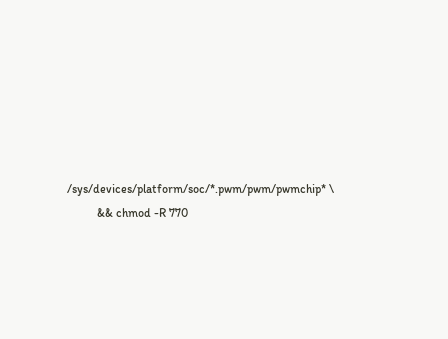/sys/devices/platform/soc/*.pwm/pwm/pwmchip* \
          && chmod -R 770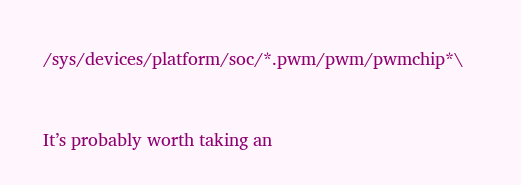/sys/devices/platform/soc/*.pwm/pwm/pwmchip*\


It’s probably worth taking an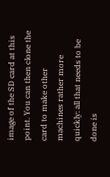image of the SD card at this point. You can then clone the card to make other machines rather more quickly: all that needs to be done is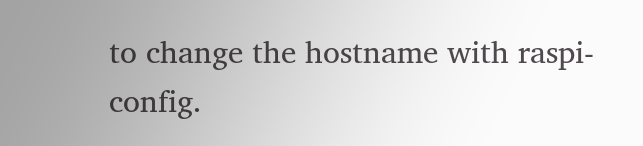to change the hostname with raspi-config.